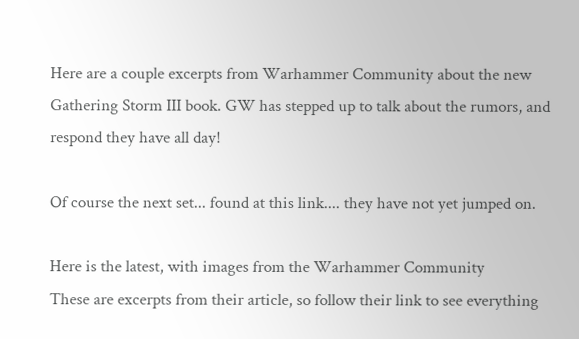Here are a couple excerpts from Warhammer Community about the new Gathering Storm III book. GW has stepped up to talk about the rumors, and respond they have all day!

Of course the next set... found at this link.... they have not yet jumped on.

Here is the latest, with images from the Warhammer Community
These are excerpts from their article, so follow their link to see everything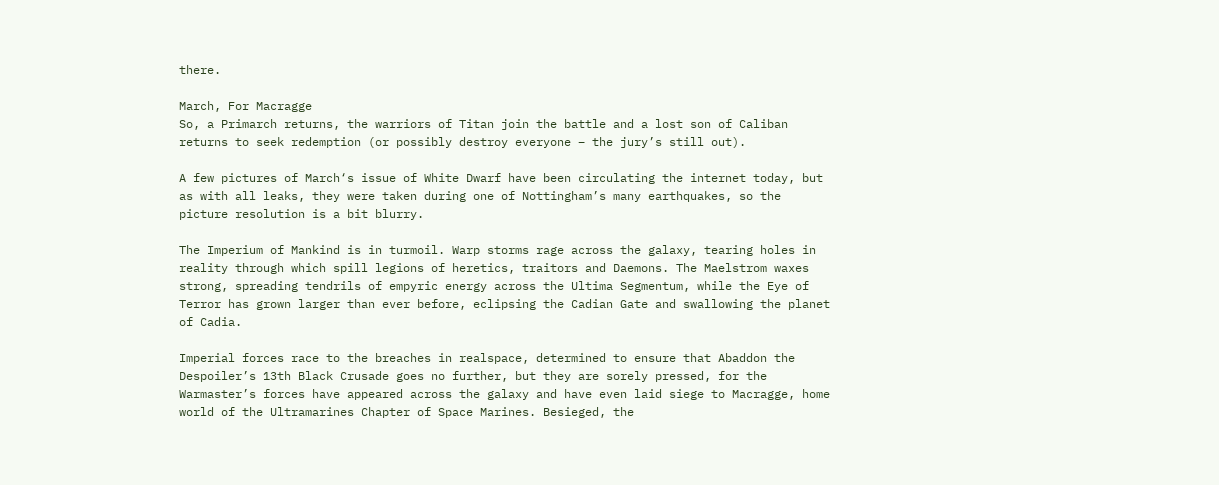there.

March, For Macragge
So, a Primarch returns, the warriors of Titan join the battle and a lost son of Caliban returns to seek redemption (or possibly destroy everyone – the jury’s still out).

A few pictures of March‘s issue of White Dwarf have been circulating the internet today, but as with all leaks, they were taken during one of Nottingham’s many earthquakes, so the picture resolution is a bit blurry.

The Imperium of Mankind is in turmoil. Warp storms rage across the galaxy, tearing holes in reality through which spill legions of heretics, traitors and Daemons. The Maelstrom waxes strong, spreading tendrils of empyric energy across the Ultima Segmentum, while the Eye of Terror has grown larger than ever before, eclipsing the Cadian Gate and swallowing the planet of Cadia.

Imperial forces race to the breaches in realspace, determined to ensure that Abaddon the Despoiler’s 13th Black Crusade goes no further, but they are sorely pressed, for the Warmaster’s forces have appeared across the galaxy and have even laid siege to Macragge, home world of the Ultramarines Chapter of Space Marines. Besieged, the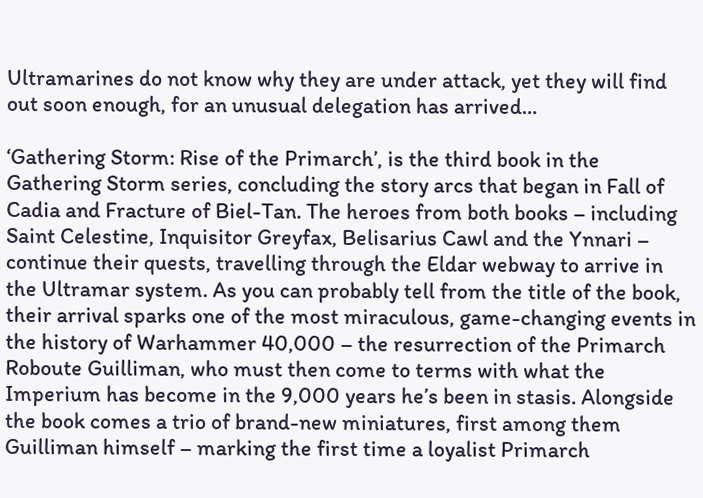Ultramarines do not know why they are under attack, yet they will find out soon enough, for an unusual delegation has arrived…

‘Gathering Storm: Rise of the Primarch’, is the third book in the Gathering Storm series, concluding the story arcs that began in Fall of Cadia and Fracture of Biel-Tan. The heroes from both books – including Saint Celestine, Inquisitor Greyfax, Belisarius Cawl and the Ynnari – continue their quests, travelling through the Eldar webway to arrive in the Ultramar system. As you can probably tell from the title of the book, their arrival sparks one of the most miraculous, game-changing events in the history of Warhammer 40,000 – the resurrection of the Primarch Roboute Guilliman, who must then come to terms with what the Imperium has become in the 9,000 years he’s been in stasis. Alongside the book comes a trio of brand-new miniatures, first among them Guilliman himself – marking the first time a loyalist Primarch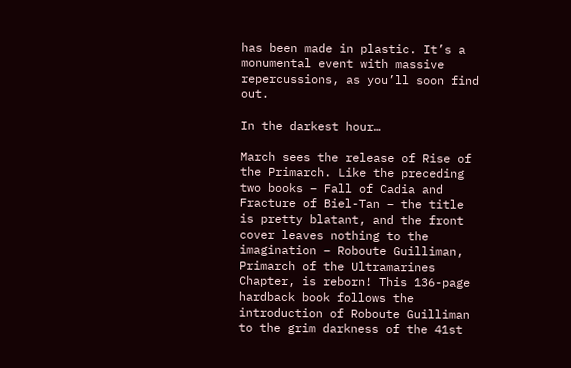has been made in plastic. It’s a monumental event with massive repercussions, as you’ll soon find out.

In the darkest hour…

March sees the release of Rise of the Primarch. Like the preceding two books – Fall of Cadia and Fracture of Biel-Tan – the title is pretty blatant, and the front cover leaves nothing to the imagination – Roboute Guilliman, Primarch of the Ultramarines Chapter, is reborn! This 136-page hardback book follows the introduction of Roboute Guilliman to the grim darkness of the 41st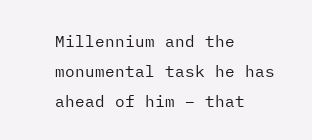Millennium and the monumental task he has ahead of him – that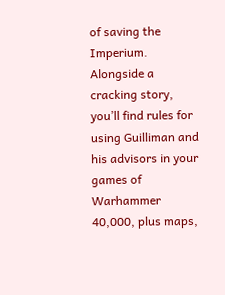of saving the Imperium. Alongside a cracking story, you’ll find rules for using Guilliman and his advisors in your games of Warhammer 40,000, plus maps,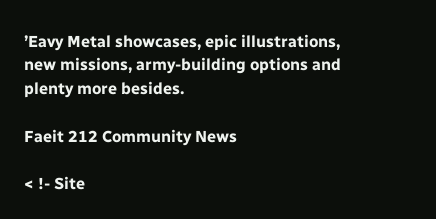’Eavy Metal showcases, epic illustrations, new missions, army-building options and plenty more besides.

Faeit 212 Community News

< !- Site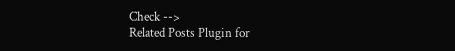Check -->
Related Posts Plugin for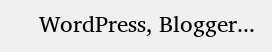WordPress, Blogger...